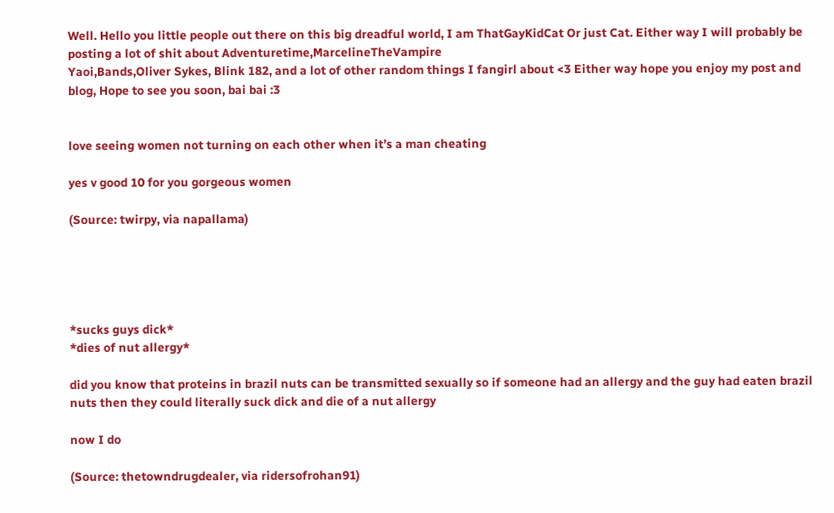Well. Hello you little people out there on this big dreadful world, I am ThatGayKidCat Or just Cat. Either way I will probably be posting a lot of shit about Adventuretime,MarcelineTheVampire
Yaoi,Bands,Oliver Sykes, Blink 182, and a lot of other random things I fangirl about <3 Either way hope you enjoy my post and blog, Hope to see you soon, bai bai :3


love seeing women not turning on each other when it’s a man cheating

yes v good 10 for you gorgeous women

(Source: twirpy, via napallama)





*sucks guys dick*
*dies of nut allergy*

did you know that proteins in brazil nuts can be transmitted sexually so if someone had an allergy and the guy had eaten brazil nuts then they could literally suck dick and die of a nut allergy

now I do

(Source: thetowndrugdealer, via ridersofrohan91)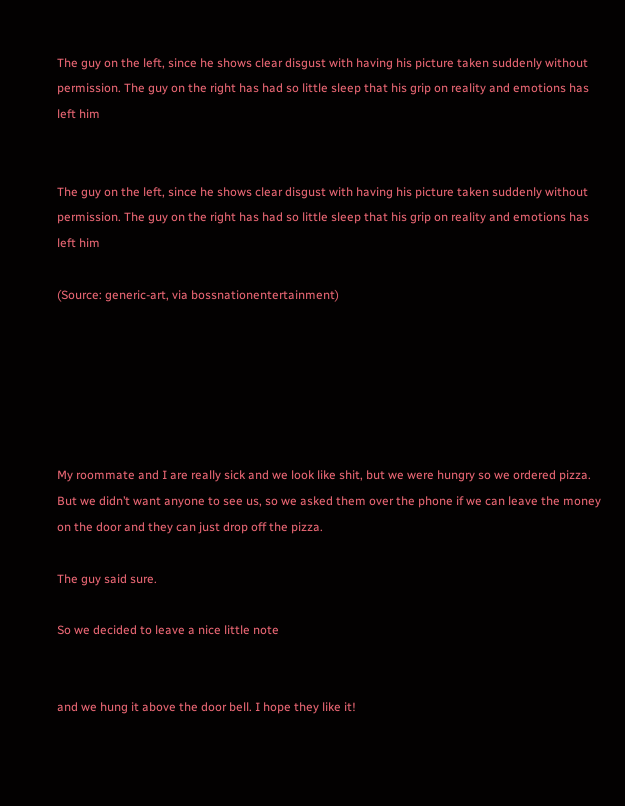The guy on the left, since he shows clear disgust with having his picture taken suddenly without permission. The guy on the right has had so little sleep that his grip on reality and emotions has left him


The guy on the left, since he shows clear disgust with having his picture taken suddenly without permission. The guy on the right has had so little sleep that his grip on reality and emotions has left him

(Source: generic-art, via bossnationentertainment)






My roommate and I are really sick and we look like shit, but we were hungry so we ordered pizza.
But we didn’t want anyone to see us, so we asked them over the phone if we can leave the money on the door and they can just drop off the pizza.

The guy said sure.

So we decided to leave a nice little note


and we hung it above the door bell. I hope they like it!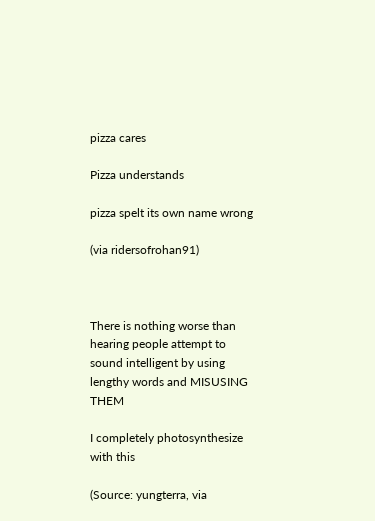pizza cares

Pizza understands

pizza spelt its own name wrong

(via ridersofrohan91)



There is nothing worse than hearing people attempt to sound intelligent by using lengthy words and MISUSING THEM

I completely photosynthesize with this

(Source: yungterra, via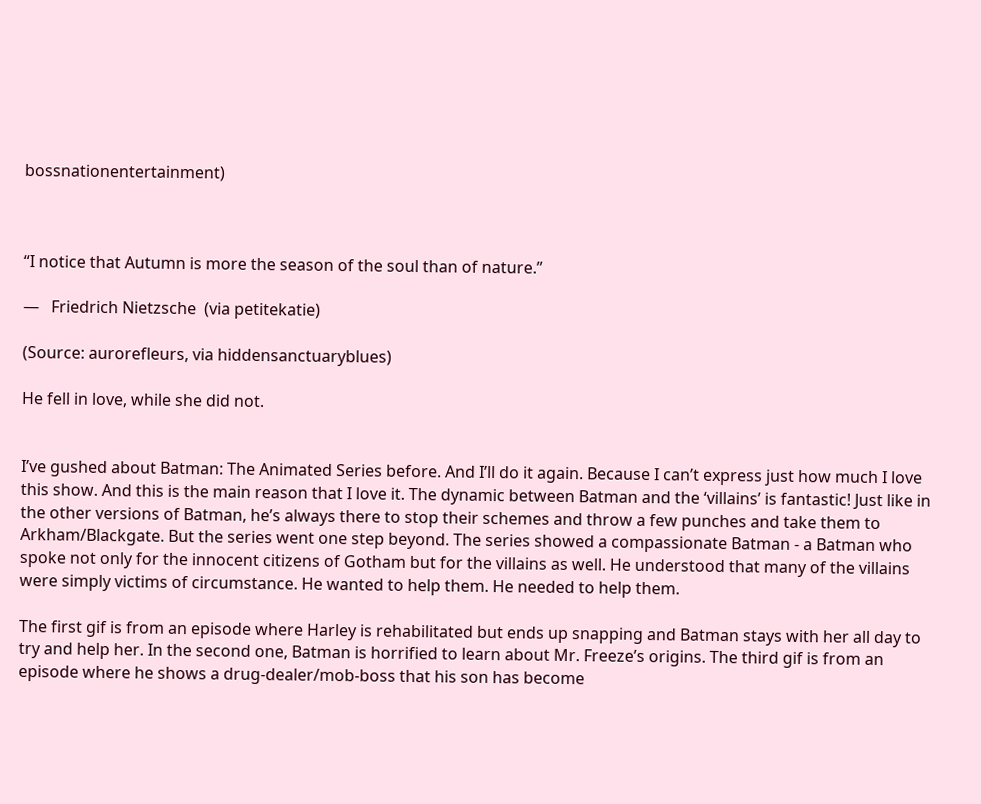bossnationentertainment)



“I notice that Autumn is more the season of the soul than of nature.”

—   Friedrich Nietzsche  (via petitekatie)

(Source: aurorefleurs, via hiddensanctuaryblues)

He fell in love, while she did not.


I’ve gushed about Batman: The Animated Series before. And I’ll do it again. Because I can’t express just how much I love this show. And this is the main reason that I love it. The dynamic between Batman and the ‘villains’ is fantastic! Just like in the other versions of Batman, he’s always there to stop their schemes and throw a few punches and take them to Arkham/Blackgate. But the series went one step beyond. The series showed a compassionate Batman - a Batman who spoke not only for the innocent citizens of Gotham but for the villains as well. He understood that many of the villains were simply victims of circumstance. He wanted to help them. He needed to help them.

The first gif is from an episode where Harley is rehabilitated but ends up snapping and Batman stays with her all day to try and help her. In the second one, Batman is horrified to learn about Mr. Freeze’s origins. The third gif is from an episode where he shows a drug-dealer/mob-boss that his son has become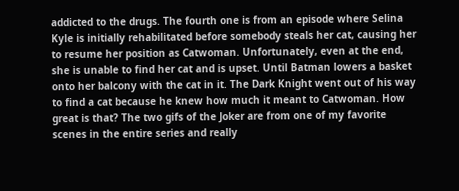addicted to the drugs. The fourth one is from an episode where Selina Kyle is initially rehabilitated before somebody steals her cat, causing her to resume her position as Catwoman. Unfortunately, even at the end, she is unable to find her cat and is upset. Until Batman lowers a basket onto her balcony with the cat in it. The Dark Knight went out of his way to find a cat because he knew how much it meant to Catwoman. How great is that? The two gifs of the Joker are from one of my favorite scenes in the entire series and really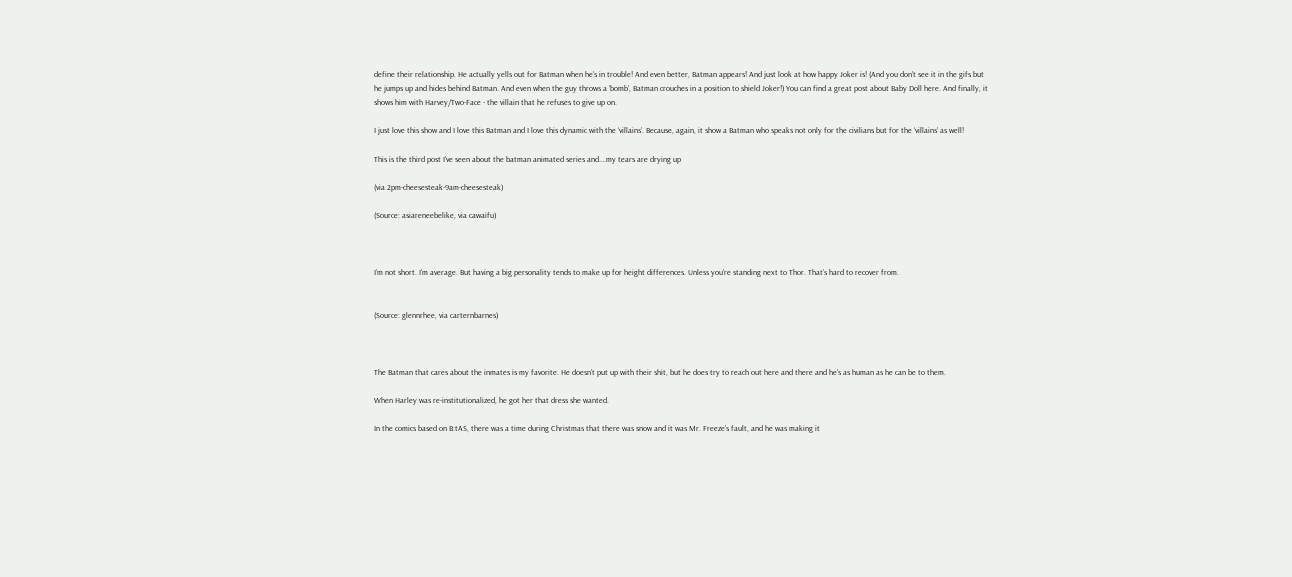define their relationship. He actually yells out for Batman when he’s in trouble! And even better, Batman appears! And just look at how happy Joker is! (And you don’t see it in the gifs but he jumps up and hides behind Batman. And even when the guy throws a ‘bomb’, Batman crouches in a position to shield Joker!) You can find a great post about Baby Doll here. And finally, it shows him with Harvey/Two-Face - the villain that he refuses to give up on.

I just love this show and I love this Batman and I love this dynamic with the ‘villains’. Because, again, it show a Batman who speaks not only for the civilians but for the ‘villains’ as well!

This is the third post I’ve seen about the batman animated series and….my tears are drying up

(via 2pm-cheesesteak-9am-cheesesteak)

(Source: asiareneebelike, via cawaifu)



I’m not short. I’m average. But having a big personality tends to make up for height differences. Unless you’re standing next to Thor. That’s hard to recover from.


(Source: glennrhee, via carternbarnes)



The Batman that cares about the inmates is my favorite. He doesn’t put up with their shit, but he does try to reach out here and there and he’s as human as he can be to them.

When Harley was re-institutionalized, he got her that dress she wanted.

In the comics based on B:tAS, there was a time during Christmas that there was snow and it was Mr. Freeze’s fault, and he was making it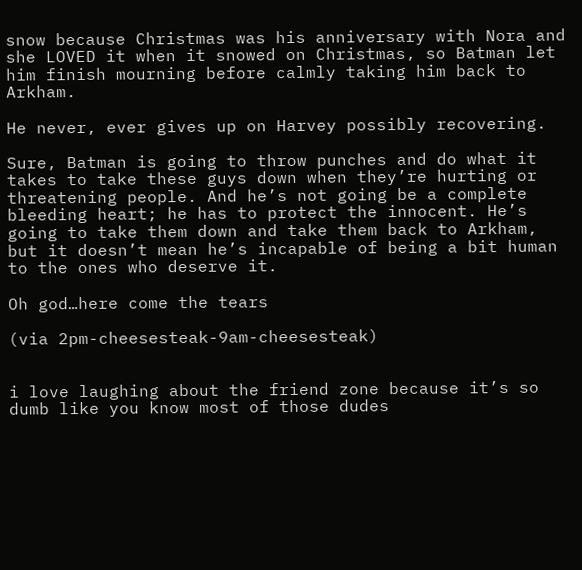snow because Christmas was his anniversary with Nora and she LOVED it when it snowed on Christmas, so Batman let him finish mourning before calmly taking him back to Arkham.

He never, ever gives up on Harvey possibly recovering.

Sure, Batman is going to throw punches and do what it takes to take these guys down when they’re hurting or threatening people. And he’s not going be a complete bleeding heart; he has to protect the innocent. He’s going to take them down and take them back to Arkham, but it doesn’t mean he’s incapable of being a bit human to the ones who deserve it.

Oh god…here come the tears

(via 2pm-cheesesteak-9am-cheesesteak)


i love laughing about the friend zone because it’s so dumb like you know most of those dudes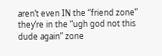aren’t even IN the “friend zone” they’re in the “ugh god not this dude again” zone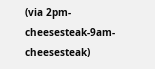(via 2pm-cheesesteak-9am-cheesesteak)